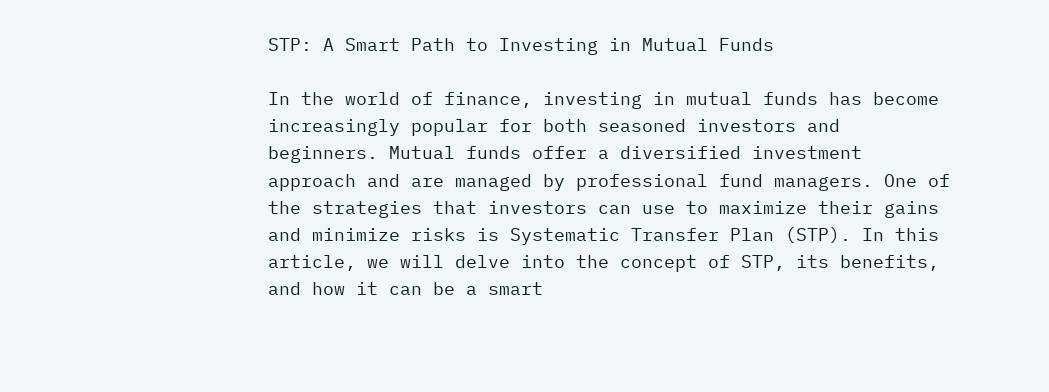STP: A Smart Path to Investing in Mutual Funds

In the world of finance, investing in mutual funds has become increasingly popular for both seasoned investors and beginners. Mutual funds offer a diversified investment approach and are managed by professional fund managers. One of the strategies that investors can use to maximize their gains and minimize risks is Systematic Transfer Plan (STP). In this article, we will delve into the concept of STP, its benefits, and how it can be a smart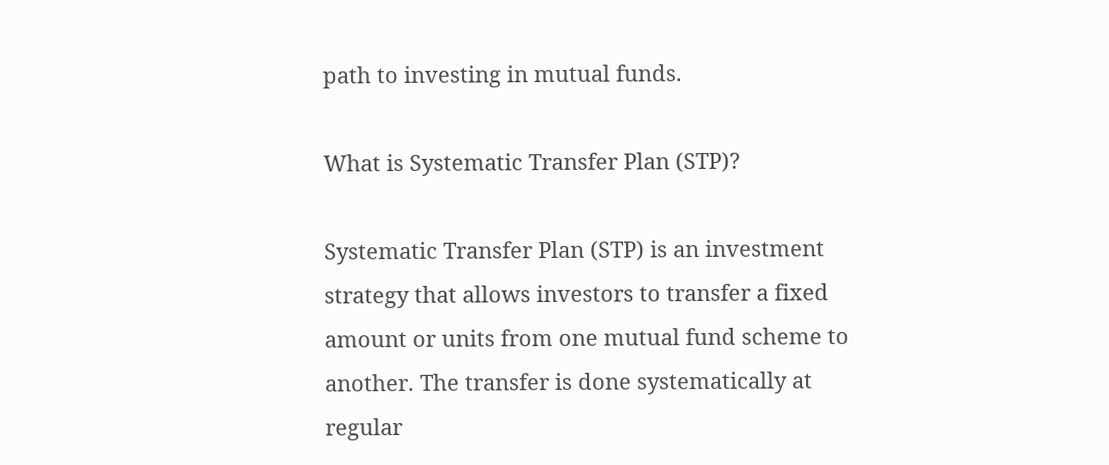path to investing in mutual funds.

What is Systematic Transfer Plan (STP)?

Systematic Transfer Plan (STP) is an investment strategy that allows investors to transfer a fixed amount or units from one mutual fund scheme to another. The transfer is done systematically at regular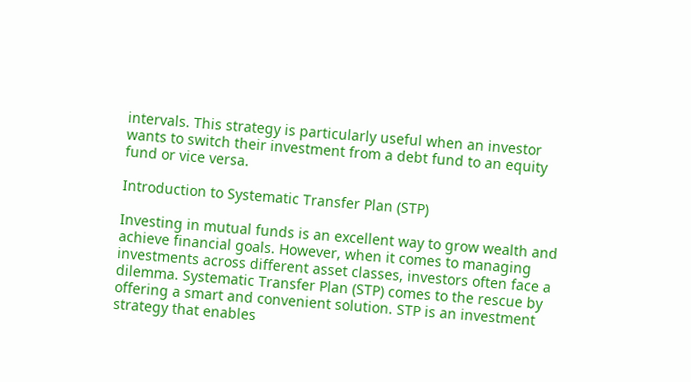intervals. This strategy is particularly useful when an investor wants to switch their investment from a debt fund to an equity fund or vice versa.

Introduction to Systematic Transfer Plan (STP)

Investing in mutual funds is an excellent way to grow wealth and achieve financial goals. However, when it comes to managing investments across different asset classes, investors often face a dilemma. Systematic Transfer Plan (STP) comes to the rescue by offering a smart and convenient solution. STP is an investment strategy that enables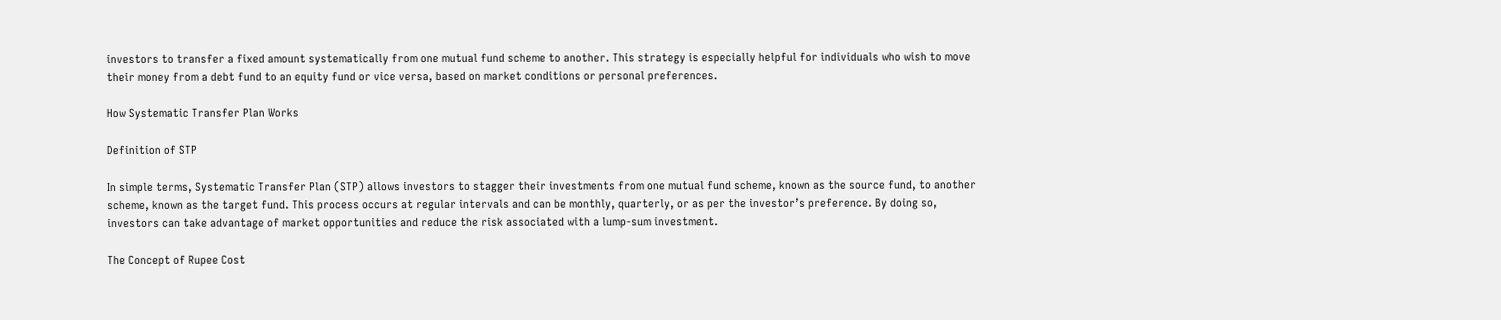investors to transfer a fixed amount systematically from one mutual fund scheme to another. This strategy is especially helpful for individuals who wish to move their money from a debt fund to an equity fund or vice versa, based on market conditions or personal preferences.

How Systematic Transfer Plan Works

Definition of STP

In simple terms, Systematic Transfer Plan (STP) allows investors to stagger their investments from one mutual fund scheme, known as the source fund, to another scheme, known as the target fund. This process occurs at regular intervals and can be monthly, quarterly, or as per the investor’s preference. By doing so, investors can take advantage of market opportunities and reduce the risk associated with a lump-sum investment.

The Concept of Rupee Cost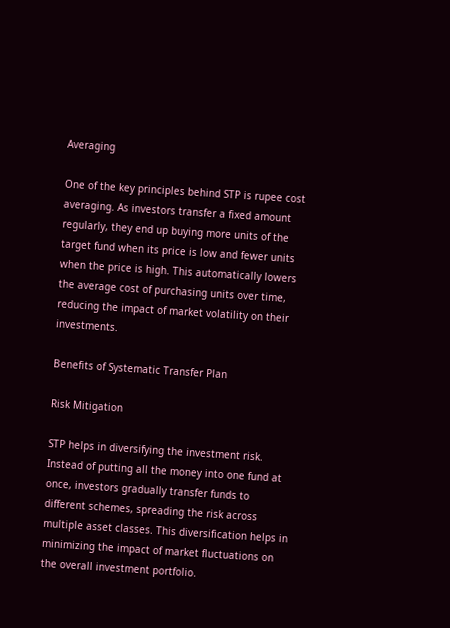Averaging

One of the key principles behind STP is rupee cost averaging. As investors transfer a fixed amount regularly, they end up buying more units of the target fund when its price is low and fewer units when the price is high. This automatically lowers the average cost of purchasing units over time, reducing the impact of market volatility on their investments.

Benefits of Systematic Transfer Plan

Risk Mitigation

STP helps in diversifying the investment risk. Instead of putting all the money into one fund at once, investors gradually transfer funds to different schemes, spreading the risk across multiple asset classes. This diversification helps in minimizing the impact of market fluctuations on the overall investment portfolio.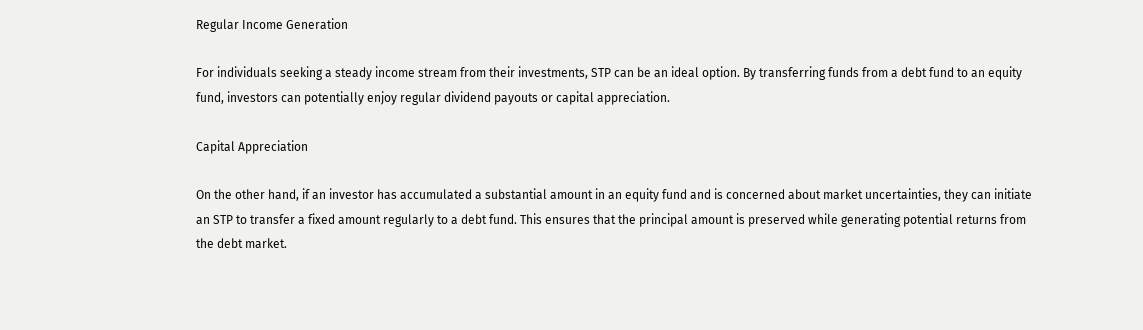Regular Income Generation

For individuals seeking a steady income stream from their investments, STP can be an ideal option. By transferring funds from a debt fund to an equity fund, investors can potentially enjoy regular dividend payouts or capital appreciation.

Capital Appreciation

On the other hand, if an investor has accumulated a substantial amount in an equity fund and is concerned about market uncertainties, they can initiate an STP to transfer a fixed amount regularly to a debt fund. This ensures that the principal amount is preserved while generating potential returns from the debt market.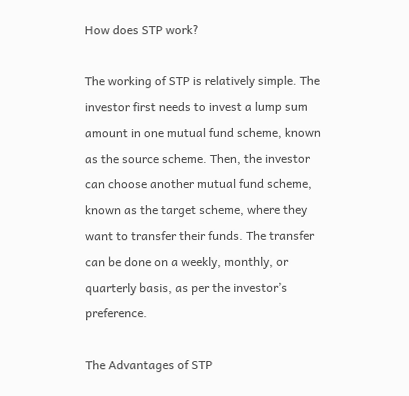How does STP work?

The working of STP is relatively simple. The investor first needs to invest a lump sum amount in one mutual fund scheme, known as the source scheme. Then, the investor can choose another mutual fund scheme, known as the target scheme, where they want to transfer their funds. The transfer can be done on a weekly, monthly, or quarterly basis, as per the investor’s preference.

The Advantages of STP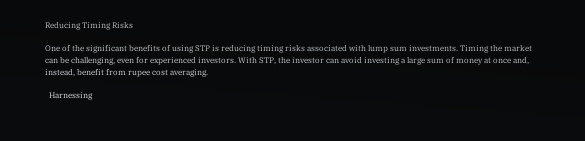Reducing Timing Risks

One of the significant benefits of using STP is reducing timing risks associated with lump sum investments. Timing the market can be challenging, even for experienced investors. With STP, the investor can avoid investing a large sum of money at once and, instead, benefit from rupee cost averaging.

  Harnessing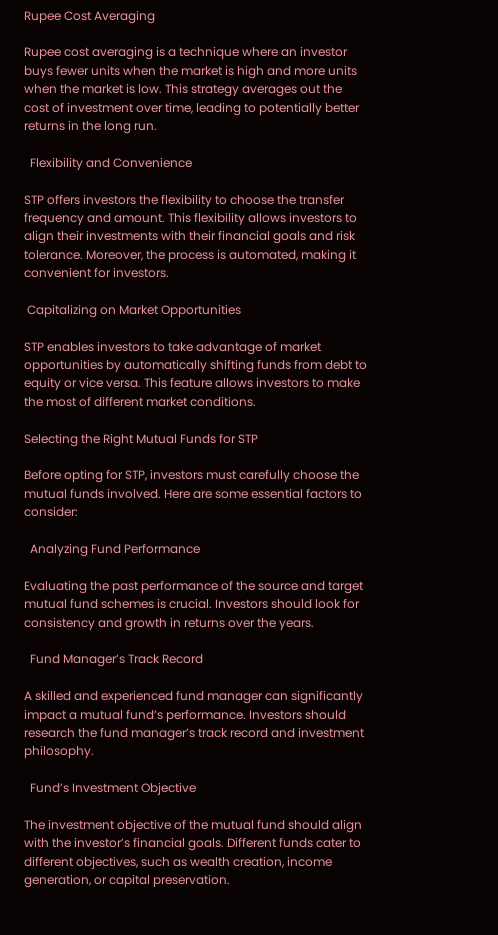Rupee Cost Averaging

Rupee cost averaging is a technique where an investor buys fewer units when the market is high and more units when the market is low. This strategy averages out the cost of investment over time, leading to potentially better returns in the long run.

  Flexibility and Convenience

STP offers investors the flexibility to choose the transfer frequency and amount. This flexibility allows investors to align their investments with their financial goals and risk tolerance. Moreover, the process is automated, making it convenient for investors.

 Capitalizing on Market Opportunities

STP enables investors to take advantage of market opportunities by automatically shifting funds from debt to equity or vice versa. This feature allows investors to make the most of different market conditions.

Selecting the Right Mutual Funds for STP

Before opting for STP, investors must carefully choose the mutual funds involved. Here are some essential factors to consider:

  Analyzing Fund Performance

Evaluating the past performance of the source and target mutual fund schemes is crucial. Investors should look for consistency and growth in returns over the years.

  Fund Manager’s Track Record

A skilled and experienced fund manager can significantly impact a mutual fund’s performance. Investors should research the fund manager’s track record and investment philosophy.

  Fund’s Investment Objective

The investment objective of the mutual fund should align with the investor’s financial goals. Different funds cater to different objectives, such as wealth creation, income generation, or capital preservation.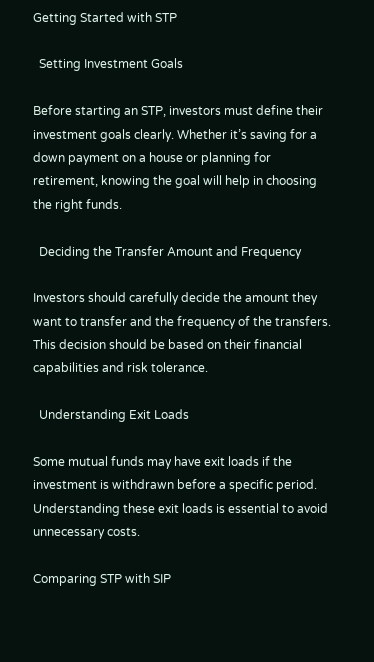Getting Started with STP

  Setting Investment Goals

Before starting an STP, investors must define their investment goals clearly. Whether it’s saving for a down payment on a house or planning for retirement, knowing the goal will help in choosing the right funds.

  Deciding the Transfer Amount and Frequency

Investors should carefully decide the amount they want to transfer and the frequency of the transfers. This decision should be based on their financial capabilities and risk tolerance.

  Understanding Exit Loads

Some mutual funds may have exit loads if the investment is withdrawn before a specific period. Understanding these exit loads is essential to avoid unnecessary costs.

Comparing STP with SIP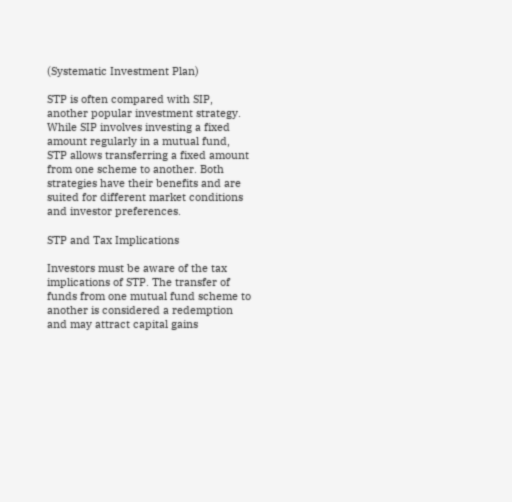(Systematic Investment Plan)

STP is often compared with SIP, another popular investment strategy. While SIP involves investing a fixed amount regularly in a mutual fund, STP allows transferring a fixed amount from one scheme to another. Both strategies have their benefits and are suited for different market conditions and investor preferences.

STP and Tax Implications

Investors must be aware of the tax implications of STP. The transfer of funds from one mutual fund scheme to another is considered a redemption and may attract capital gains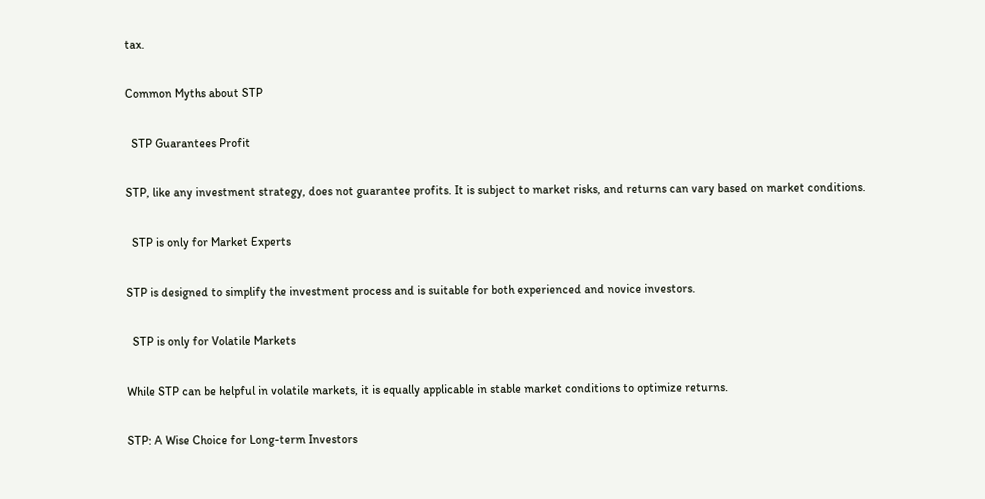tax.

Common Myths about STP

  STP Guarantees Profit

STP, like any investment strategy, does not guarantee profits. It is subject to market risks, and returns can vary based on market conditions.

  STP is only for Market Experts

STP is designed to simplify the investment process and is suitable for both experienced and novice investors.

  STP is only for Volatile Markets

While STP can be helpful in volatile markets, it is equally applicable in stable market conditions to optimize returns.

STP: A Wise Choice for Long-term Investors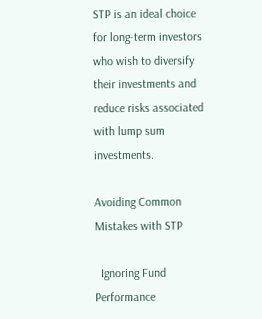STP is an ideal choice for long-term investors who wish to diversify their investments and reduce risks associated with lump sum investments.

Avoiding Common Mistakes with STP

  Ignoring Fund Performance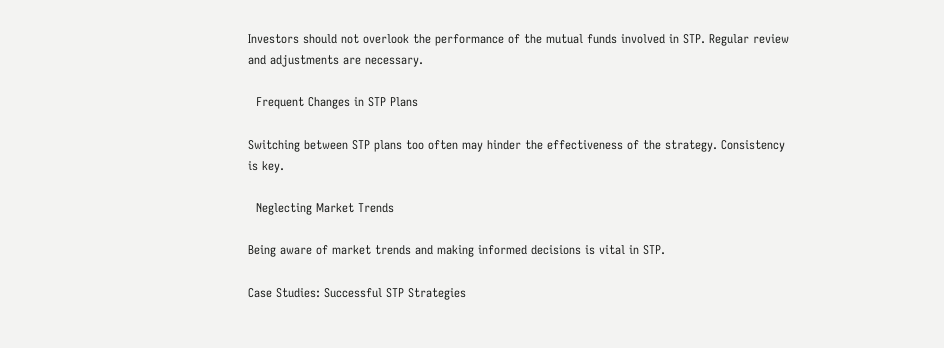Investors should not overlook the performance of the mutual funds involved in STP. Regular review and adjustments are necessary.

  Frequent Changes in STP Plans

Switching between STP plans too often may hinder the effectiveness of the strategy. Consistency is key.

  Neglecting Market Trends

Being aware of market trends and making informed decisions is vital in STP.

Case Studies: Successful STP Strategies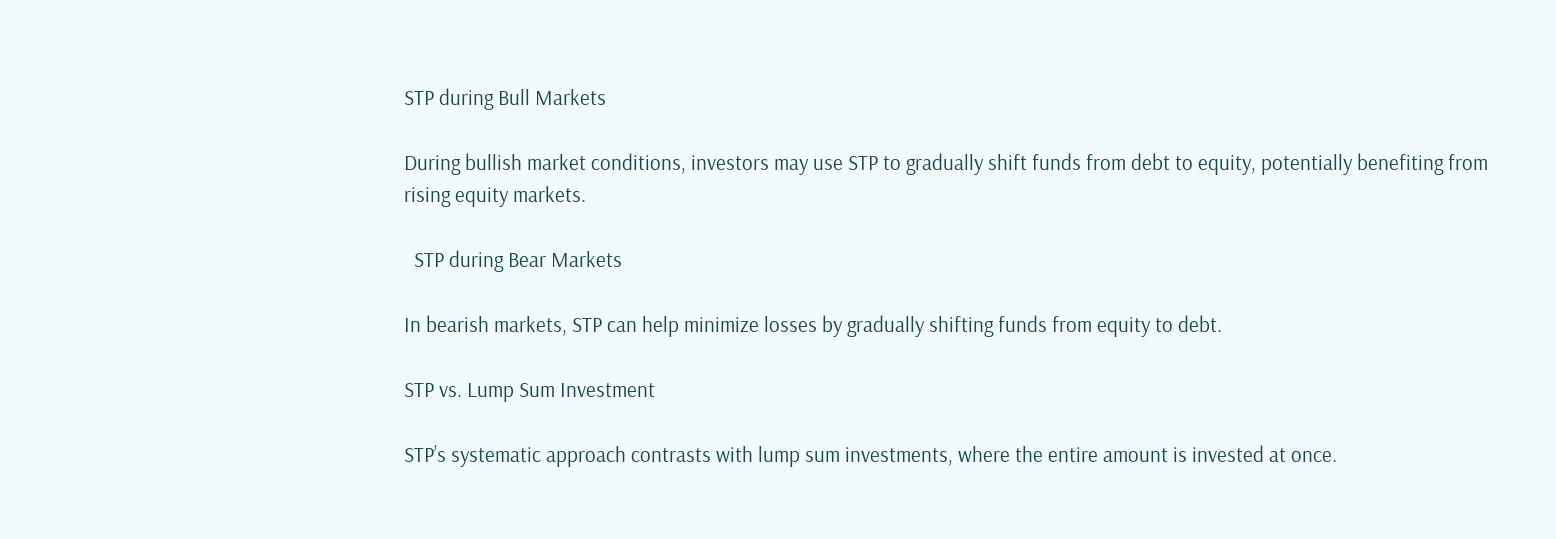STP during Bull Markets

During bullish market conditions, investors may use STP to gradually shift funds from debt to equity, potentially benefiting from rising equity markets.

  STP during Bear Markets

In bearish markets, STP can help minimize losses by gradually shifting funds from equity to debt.

STP vs. Lump Sum Investment

STP’s systematic approach contrasts with lump sum investments, where the entire amount is invested at once.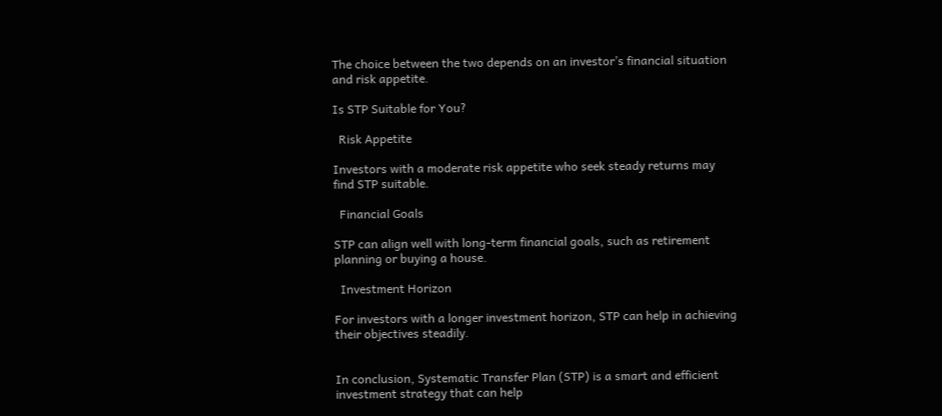The choice between the two depends on an investor’s financial situation and risk appetite.

Is STP Suitable for You?

  Risk Appetite

Investors with a moderate risk appetite who seek steady returns may find STP suitable.

  Financial Goals

STP can align well with long-term financial goals, such as retirement planning or buying a house.

  Investment Horizon

For investors with a longer investment horizon, STP can help in achieving their objectives steadily.


In conclusion, Systematic Transfer Plan (STP) is a smart and efficient investment strategy that can help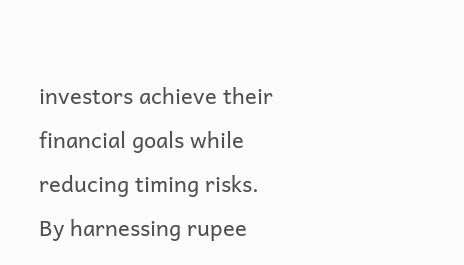investors achieve their financial goals while reducing timing risks. By harnessing rupee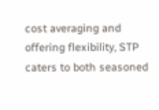cost averaging and offering flexibility, STP caters to both seasoned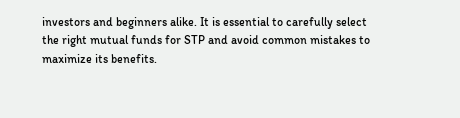investors and beginners alike. It is essential to carefully select the right mutual funds for STP and avoid common mistakes to maximize its benefits.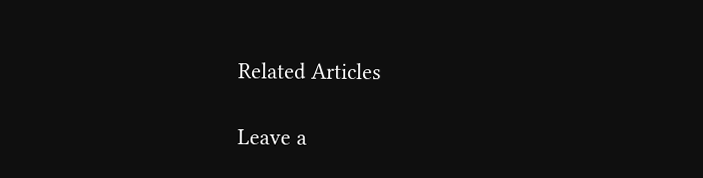Related Articles

Leave a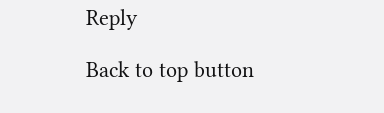Reply

Back to top button